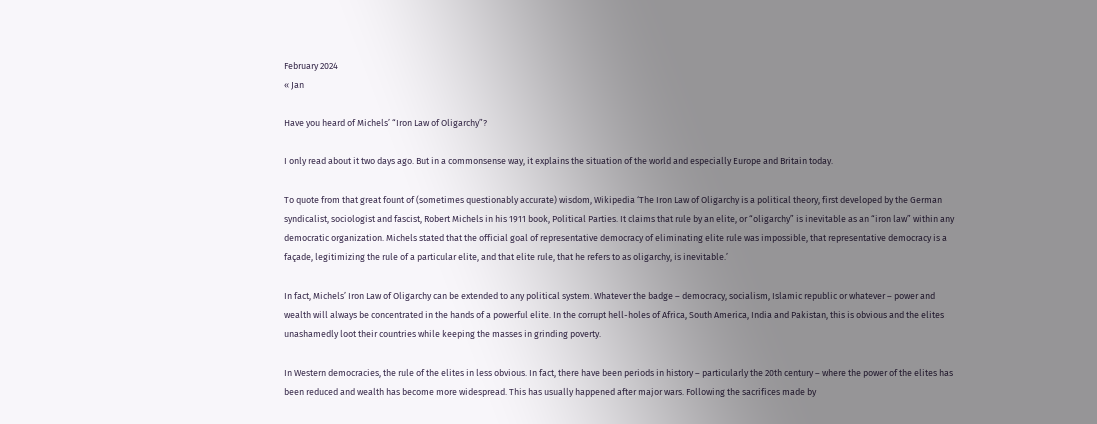February 2024
« Jan

Have you heard of Michels’ “Iron Law of Oligarchy”?

I only read about it two days ago. But in a commonsense way, it explains the situation of the world and especially Europe and Britain today.

To quote from that great fount of (sometimes questionably accurate) wisdom, Wikipedia ‘The Iron Law of Oligarchy is a political theory, first developed by the German syndicalist, sociologist and fascist, Robert Michels in his 1911 book, Political Parties. It claims that rule by an elite, or “oligarchy” is inevitable as an “iron law” within any democratic organization. Michels stated that the official goal of representative democracy of eliminating elite rule was impossible, that representative democracy is a façade, legitimizing the rule of a particular elite, and that elite rule, that he refers to as oligarchy, is inevitable.’

In fact, Michels’ Iron Law of Oligarchy can be extended to any political system. Whatever the badge – democracy, socialism, Islamic republic or whatever – power and wealth will always be concentrated in the hands of a powerful elite. In the corrupt hell-holes of Africa, South America, India and Pakistan, this is obvious and the elites unashamedly loot their countries while keeping the masses in grinding poverty.

In Western democracies, the rule of the elites in less obvious. In fact, there have been periods in history – particularly the 20th century – where the power of the elites has been reduced and wealth has become more widespread. This has usually happened after major wars. Following the sacrifices made by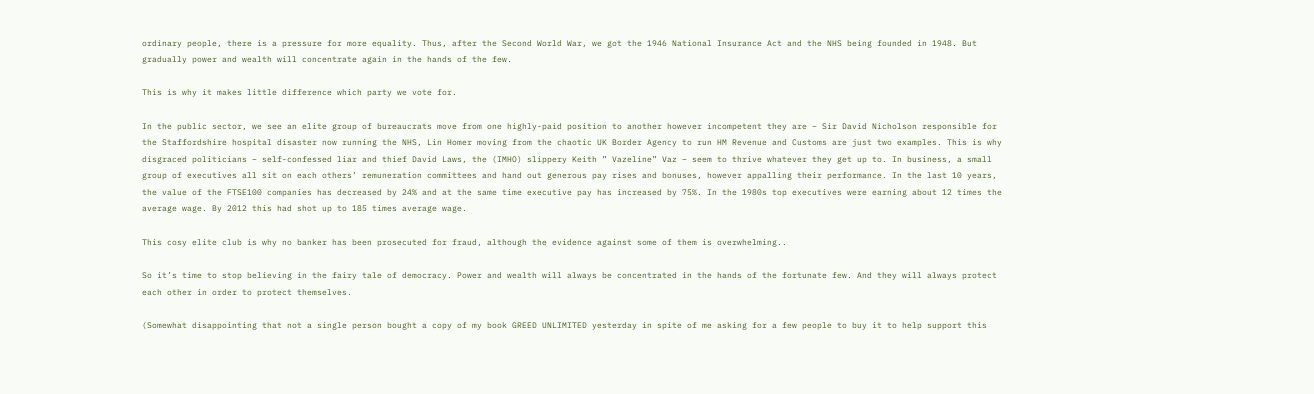ordinary people, there is a pressure for more equality. Thus, after the Second World War, we got the 1946 National Insurance Act and the NHS being founded in 1948. But gradually power and wealth will concentrate again in the hands of the few.

This is why it makes little difference which party we vote for.

In the public sector, we see an elite group of bureaucrats move from one highly-paid position to another however incompetent they are – Sir David Nicholson responsible for the Staffordshire hospital disaster now running the NHS, Lin Homer moving from the chaotic UK Border Agency to run HM Revenue and Customs are just two examples. This is why disgraced politicians – self-confessed liar and thief David Laws, the (IMHO) slippery Keith ” Vazeline” Vaz – seem to thrive whatever they get up to. In business, a small group of executives all sit on each others’ remuneration committees and hand out generous pay rises and bonuses, however appalling their performance. In the last 10 years, the value of the FTSE100 companies has decreased by 24% and at the same time executive pay has increased by 75%. In the 1980s top executives were earning about 12 times the average wage. By 2012 this had shot up to 185 times average wage.

This cosy elite club is why no banker has been prosecuted for fraud, although the evidence against some of them is overwhelming..

So it’s time to stop believing in the fairy tale of democracy. Power and wealth will always be concentrated in the hands of the fortunate few. And they will always protect each other in order to protect themselves.

(Somewhat disappointing that not a single person bought a copy of my book GREED UNLIMITED yesterday in spite of me asking for a few people to buy it to help support this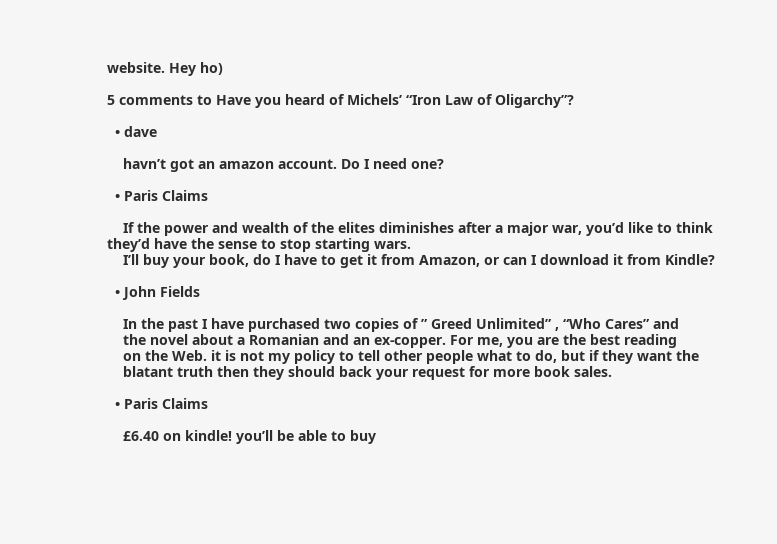website. Hey ho)

5 comments to Have you heard of Michels’ “Iron Law of Oligarchy”?

  • dave

    havn’t got an amazon account. Do I need one?

  • Paris Claims

    If the power and wealth of the elites diminishes after a major war, you’d like to think they’d have the sense to stop starting wars.
    I’ll buy your book, do I have to get it from Amazon, or can I download it from Kindle?

  • John Fields

    In the past I have purchased two copies of ” Greed Unlimited” , “Who Cares” and
    the novel about a Romanian and an ex-copper. For me, you are the best reading
    on the Web. it is not my policy to tell other people what to do, but if they want the
    blatant truth then they should back your request for more book sales.

  • Paris Claims

    £6.40 on kindle! you’ll be able to buy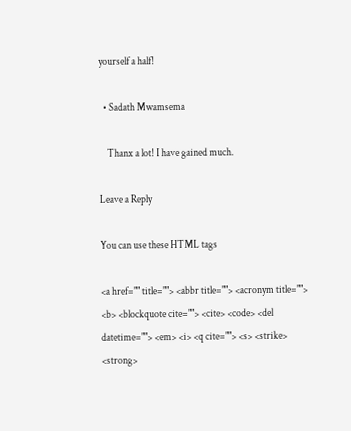yourself a half!

  • Sadath Mwamsema

    Thanx a lot! I have gained much.

Leave a Reply

You can use these HTML tags

<a href="" title=""> <abbr title=""> <acronym title=""> <b> <blockquote cite=""> <cite> <code> <del datetime=""> <em> <i> <q cite=""> <s> <strike> <strong>